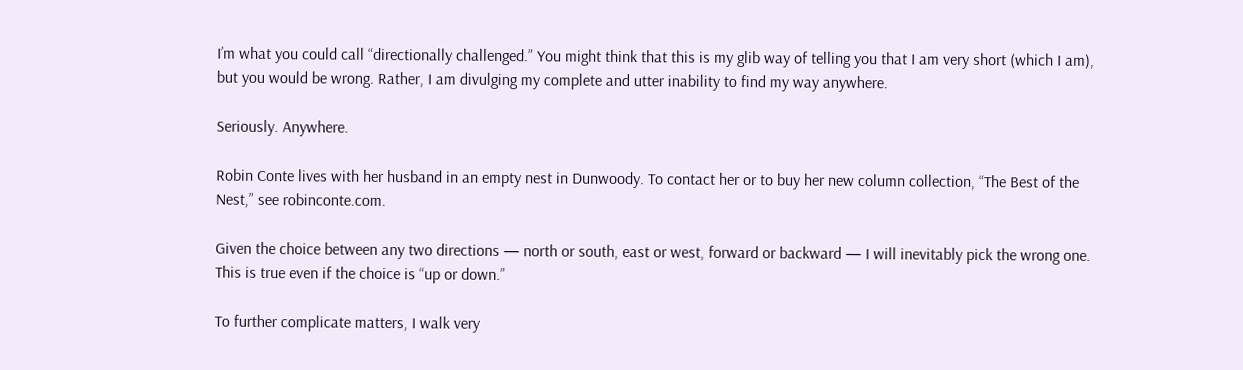I’m what you could call “directionally challenged.” You might think that this is my glib way of telling you that I am very short (which I am), but you would be wrong. Rather, I am divulging my complete and utter inability to find my way anywhere.

Seriously. Anywhere.

Robin Conte lives with her husband in an empty nest in Dunwoody. To contact her or to buy her new column collection, “The Best of the Nest,” see robinconte.com.

Given the choice between any two directions — north or south, east or west, forward or backward — I will inevitably pick the wrong one. This is true even if the choice is “up or down.”

To further complicate matters, I walk very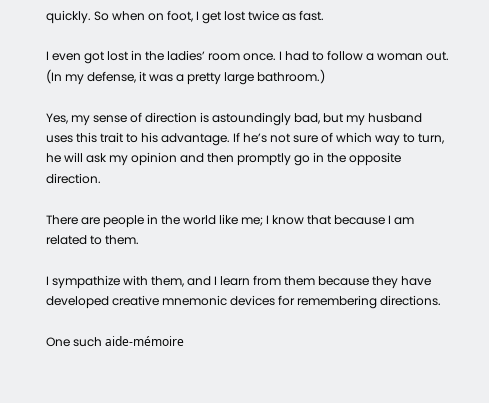quickly. So when on foot, I get lost twice as fast.

I even got lost in the ladies’ room once. I had to follow a woman out. (In my defense, it was a pretty large bathroom.)

Yes, my sense of direction is astoundingly bad, but my husband uses this trait to his advantage. If he’s not sure of which way to turn, he will ask my opinion and then promptly go in the opposite direction.

There are people in the world like me; I know that because I am related to them.

I sympathize with them, and I learn from them because they have developed creative mnemonic devices for remembering directions.

One such aide-mémoire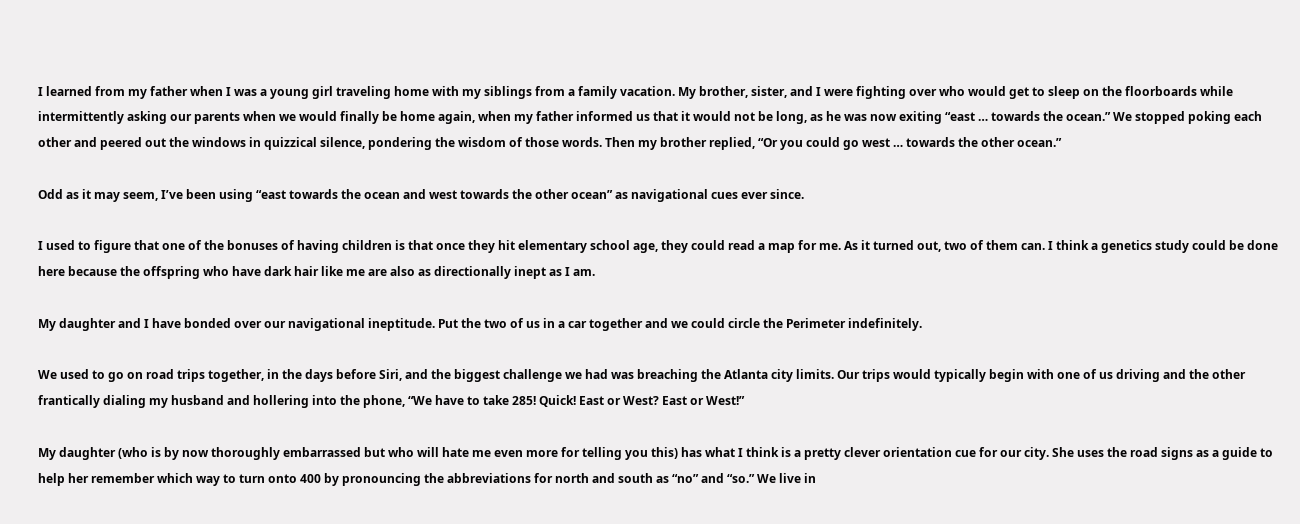I learned from my father when I was a young girl traveling home with my siblings from a family vacation. My brother, sister, and I were fighting over who would get to sleep on the floorboards while intermittently asking our parents when we would finally be home again, when my father informed us that it would not be long, as he was now exiting “east … towards the ocean.” We stopped poking each other and peered out the windows in quizzical silence, pondering the wisdom of those words. Then my brother replied, “Or you could go west … towards the other ocean.”

Odd as it may seem, I’ve been using “east towards the ocean and west towards the other ocean” as navigational cues ever since.

I used to figure that one of the bonuses of having children is that once they hit elementary school age, they could read a map for me. As it turned out, two of them can. I think a genetics study could be done here because the offspring who have dark hair like me are also as directionally inept as I am.

My daughter and I have bonded over our navigational ineptitude. Put the two of us in a car together and we could circle the Perimeter indefinitely.

We used to go on road trips together, in the days before Siri, and the biggest challenge we had was breaching the Atlanta city limits. Our trips would typically begin with one of us driving and the other frantically dialing my husband and hollering into the phone, “We have to take 285! Quick! East or West? East or West!”

My daughter (who is by now thoroughly embarrassed but who will hate me even more for telling you this) has what I think is a pretty clever orientation cue for our city. She uses the road signs as a guide to help her remember which way to turn onto 400 by pronouncing the abbreviations for north and south as “no” and “so.” We live in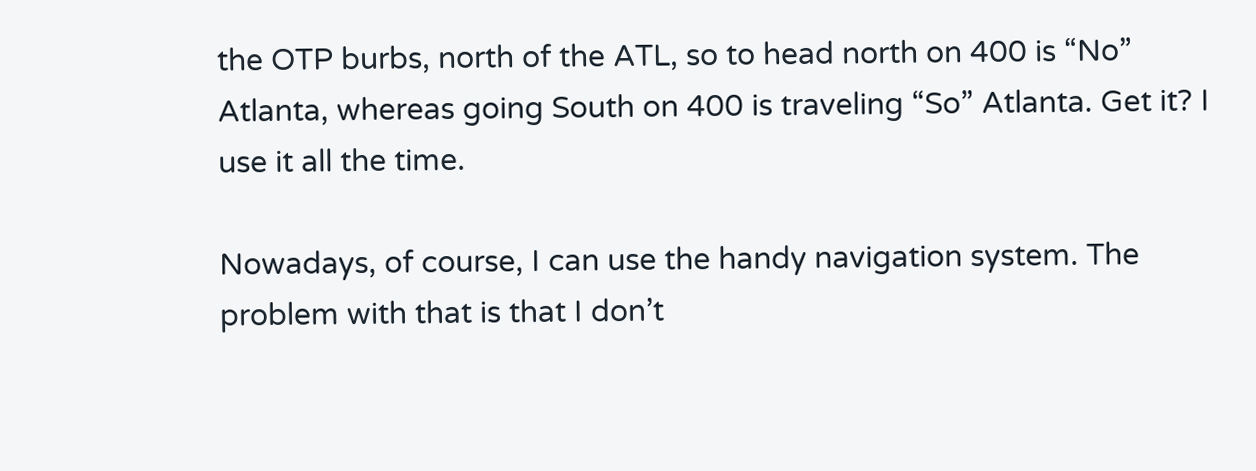the OTP burbs, north of the ATL, so to head north on 400 is “No” Atlanta, whereas going South on 400 is traveling “So” Atlanta. Get it? I use it all the time.

Nowadays, of course, I can use the handy navigation system. The problem with that is that I don’t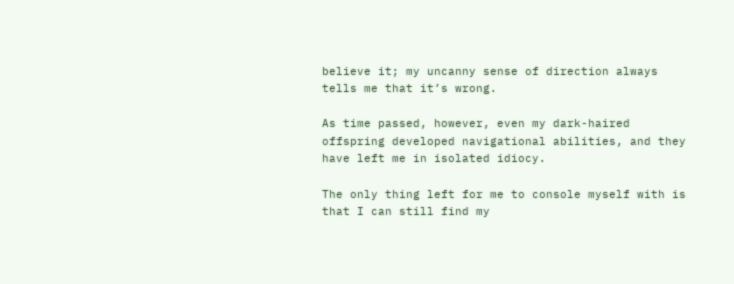believe it; my uncanny sense of direction always tells me that it’s wrong.

As time passed, however, even my dark-haired offspring developed navigational abilities, and they have left me in isolated idiocy.

The only thing left for me to console myself with is that I can still find my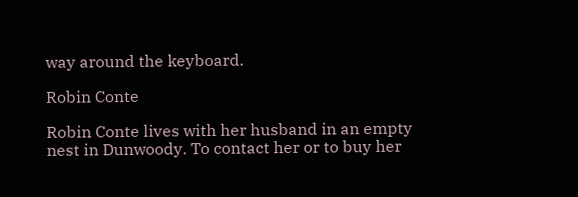way around the keyboard.

Robin Conte

Robin Conte lives with her husband in an empty nest in Dunwoody. To contact her or to buy her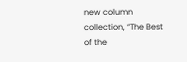new column collection, “The Best of the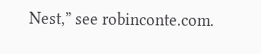Nest,” see robinconte.com.